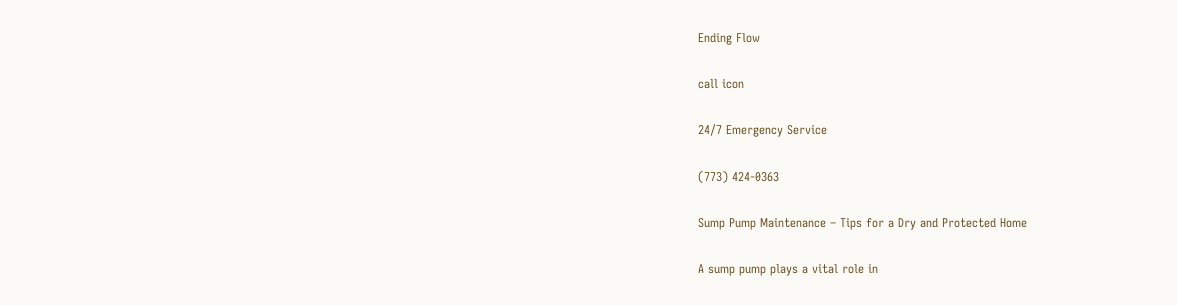Ending Flow

call icon

24/7 Emergency Service

(773) 424-0363

Sump Pump Maintenance – Tips for a Dry and Protected Home

A sump pump plays a vital role in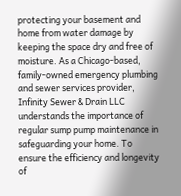protecting your basement and home from water damage by keeping the space dry and free of moisture. As a Chicago-based, family-owned emergency plumbing and sewer services provider, Infinity Sewer & Drain LLC understands the importance of regular sump pump maintenance in safeguarding your home. To ensure the efficiency and longevity of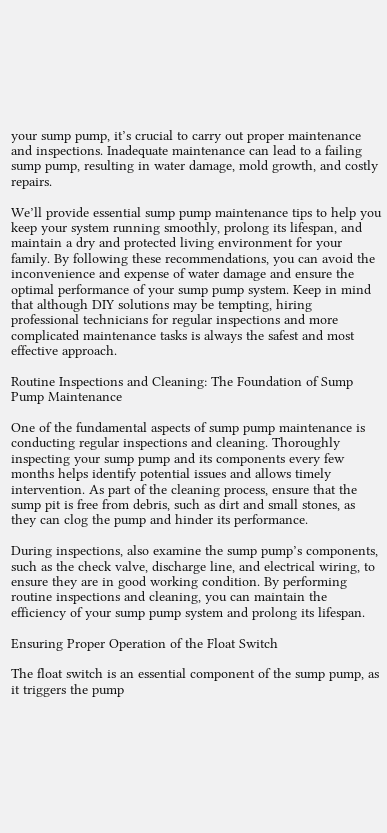your sump pump, it’s crucial to carry out proper maintenance and inspections. Inadequate maintenance can lead to a failing sump pump, resulting in water damage, mold growth, and costly repairs.

We’ll provide essential sump pump maintenance tips to help you keep your system running smoothly, prolong its lifespan, and maintain a dry and protected living environment for your family. By following these recommendations, you can avoid the inconvenience and expense of water damage and ensure the optimal performance of your sump pump system. Keep in mind that although DIY solutions may be tempting, hiring professional technicians for regular inspections and more complicated maintenance tasks is always the safest and most effective approach.

Routine Inspections and Cleaning: The Foundation of Sump Pump Maintenance

One of the fundamental aspects of sump pump maintenance is conducting regular inspections and cleaning. Thoroughly inspecting your sump pump and its components every few months helps identify potential issues and allows timely intervention. As part of the cleaning process, ensure that the sump pit is free from debris, such as dirt and small stones, as they can clog the pump and hinder its performance.

During inspections, also examine the sump pump’s components, such as the check valve, discharge line, and electrical wiring, to ensure they are in good working condition. By performing routine inspections and cleaning, you can maintain the efficiency of your sump pump system and prolong its lifespan.

Ensuring Proper Operation of the Float Switch

The float switch is an essential component of the sump pump, as it triggers the pump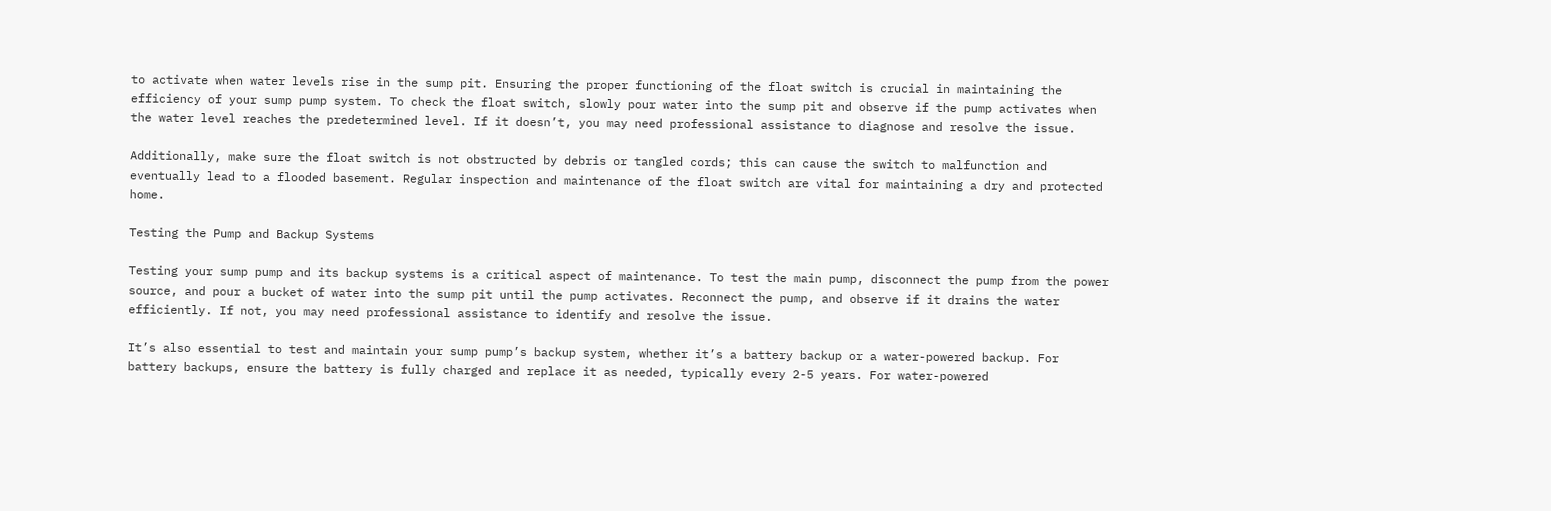to activate when water levels rise in the sump pit. Ensuring the proper functioning of the float switch is crucial in maintaining the efficiency of your sump pump system. To check the float switch, slowly pour water into the sump pit and observe if the pump activates when the water level reaches the predetermined level. If it doesn’t, you may need professional assistance to diagnose and resolve the issue.

Additionally, make sure the float switch is not obstructed by debris or tangled cords; this can cause the switch to malfunction and eventually lead to a flooded basement. Regular inspection and maintenance of the float switch are vital for maintaining a dry and protected home.

Testing the Pump and Backup Systems

Testing your sump pump and its backup systems is a critical aspect of maintenance. To test the main pump, disconnect the pump from the power source, and pour a bucket of water into the sump pit until the pump activates. Reconnect the pump, and observe if it drains the water efficiently. If not, you may need professional assistance to identify and resolve the issue.

It’s also essential to test and maintain your sump pump’s backup system, whether it’s a battery backup or a water-powered backup. For battery backups, ensure the battery is fully charged and replace it as needed, typically every 2-5 years. For water-powered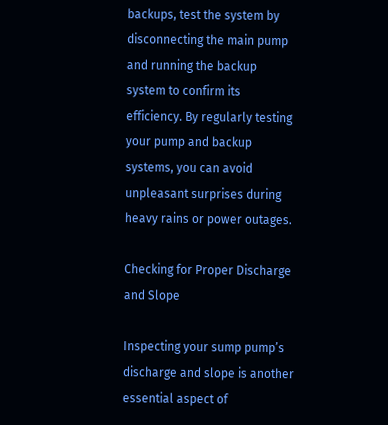backups, test the system by disconnecting the main pump and running the backup system to confirm its efficiency. By regularly testing your pump and backup systems, you can avoid unpleasant surprises during heavy rains or power outages.

Checking for Proper Discharge and Slope

Inspecting your sump pump’s discharge and slope is another essential aspect of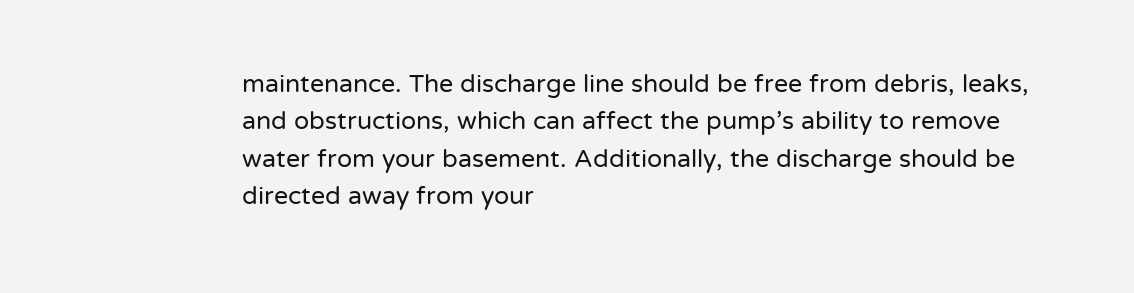maintenance. The discharge line should be free from debris, leaks, and obstructions, which can affect the pump’s ability to remove water from your basement. Additionally, the discharge should be directed away from your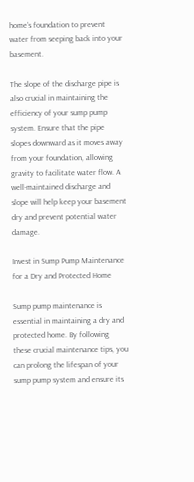home’s foundation to prevent water from seeping back into your basement.

The slope of the discharge pipe is also crucial in maintaining the efficiency of your sump pump system. Ensure that the pipe slopes downward as it moves away from your foundation, allowing gravity to facilitate water flow. A well-maintained discharge and slope will help keep your basement dry and prevent potential water damage.

Invest in Sump Pump Maintenance for a Dry and Protected Home

Sump pump maintenance is essential in maintaining a dry and protected home. By following these crucial maintenance tips, you can prolong the lifespan of your sump pump system and ensure its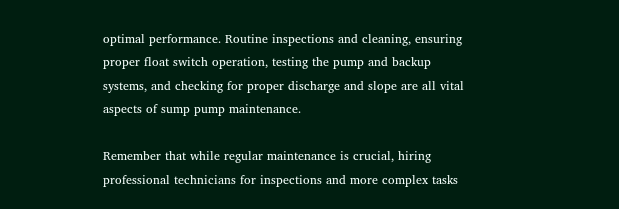optimal performance. Routine inspections and cleaning, ensuring proper float switch operation, testing the pump and backup systems, and checking for proper discharge and slope are all vital aspects of sump pump maintenance.

Remember that while regular maintenance is crucial, hiring professional technicians for inspections and more complex tasks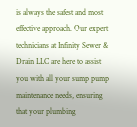is always the safest and most effective approach. Our expert technicians at Infinity Sewer & Drain LLC are here to assist you with all your sump pump maintenance needs, ensuring that your plumbing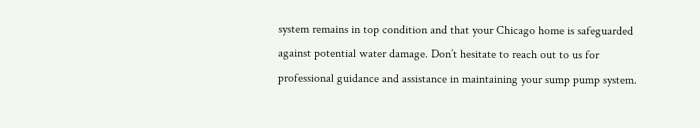system remains in top condition and that your Chicago home is safeguarded against potential water damage. Don’t hesitate to reach out to us for professional guidance and assistance in maintaining your sump pump system.